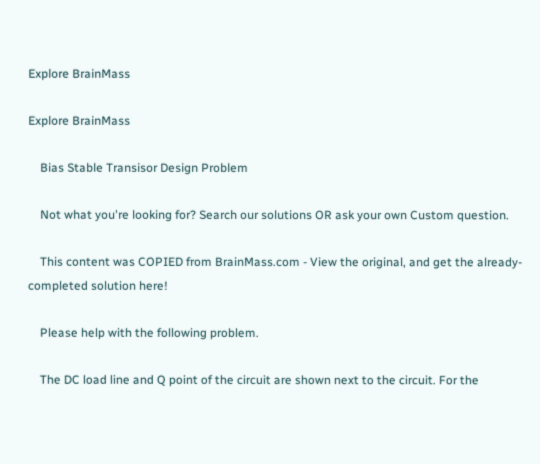Explore BrainMass

Explore BrainMass

    Bias Stable Transisor Design Problem

    Not what you're looking for? Search our solutions OR ask your own Custom question.

    This content was COPIED from BrainMass.com - View the original, and get the already-completed solution here!

    Please help with the following problem.

    The DC load line and Q point of the circuit are shown next to the circuit. For the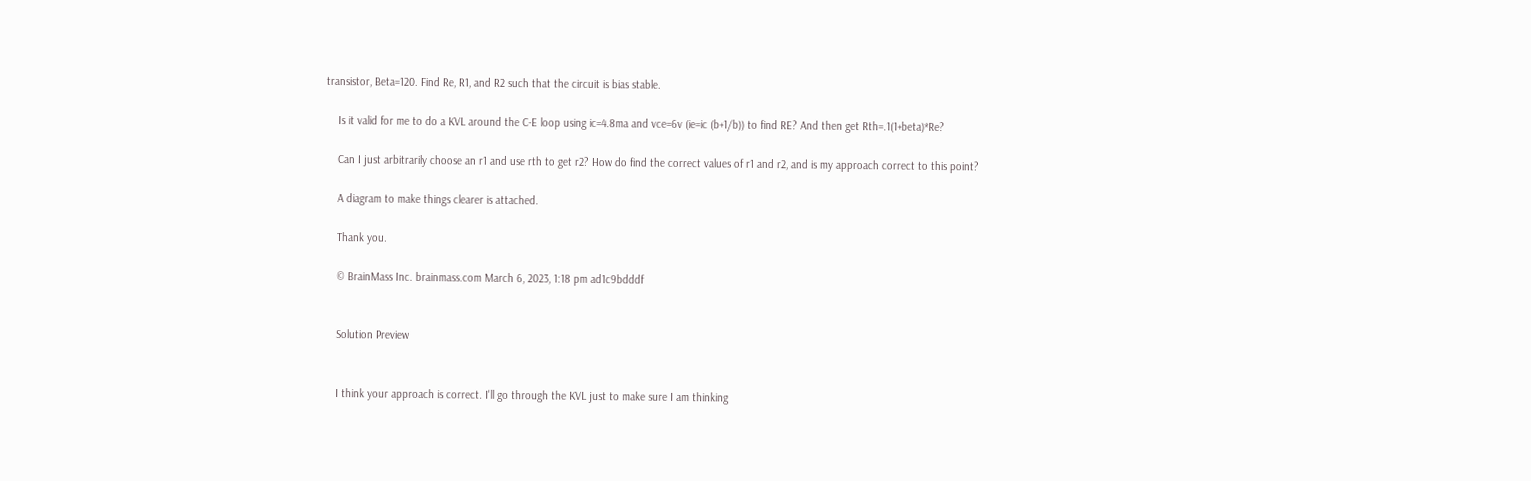transistor, Beta=120. Find Re, R1, and R2 such that the circuit is bias stable.

    Is it valid for me to do a KVL around the C-E loop using ic=4.8ma and vce=6v (ie=ic (b+1/b)) to find RE? And then get Rth=.1(1+beta)*Re?

    Can I just arbitrarily choose an r1 and use rth to get r2? How do find the correct values of r1 and r2, and is my approach correct to this point?

    A diagram to make things clearer is attached.

    Thank you.

    © BrainMass Inc. brainmass.com March 6, 2023, 1:18 pm ad1c9bdddf


    Solution Preview


    I think your approach is correct. I'll go through the KVL just to make sure I am thinking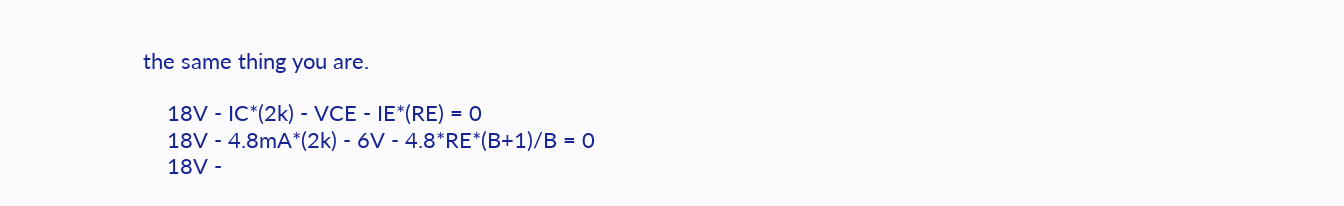the same thing you are.

    18V - IC*(2k) - VCE - IE*(RE) = 0
    18V - 4.8mA*(2k) - 6V - 4.8*RE*(B+1)/B = 0
    18V -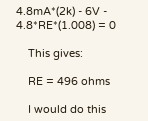4.8mA*(2k) - 6V - 4.8*RE*(1.008) = 0

    This gives:

    RE = 496 ohms

    I would do this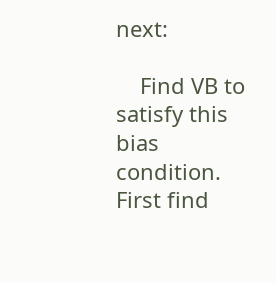next:

    Find VB to satisfy this bias condition. First find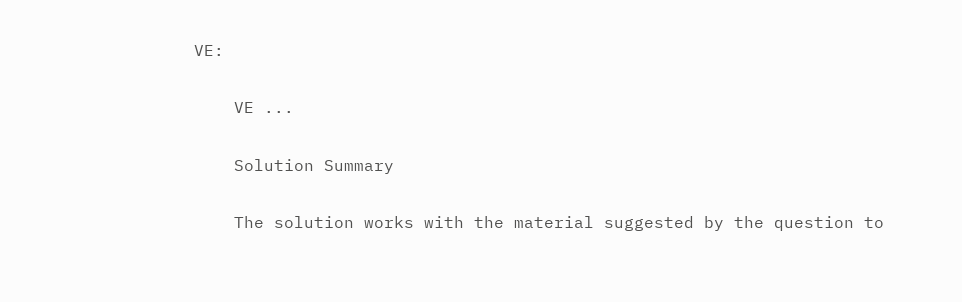VE:

    VE ...

    Solution Summary

    The solution works with the material suggested by the question to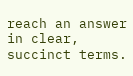reach an answer in clear, succinct terms.